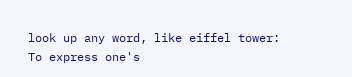look up any word, like eiffel tower:
To express one's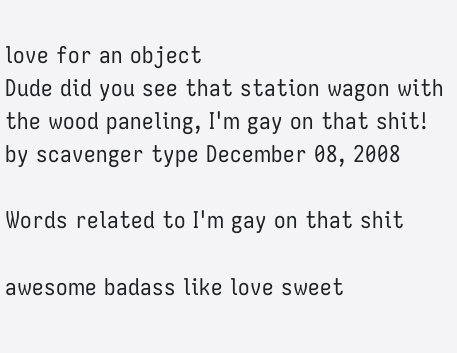love for an object
Dude did you see that station wagon with the wood paneling, I'm gay on that shit!
by scavenger type December 08, 2008

Words related to I'm gay on that shit

awesome badass like love sweet